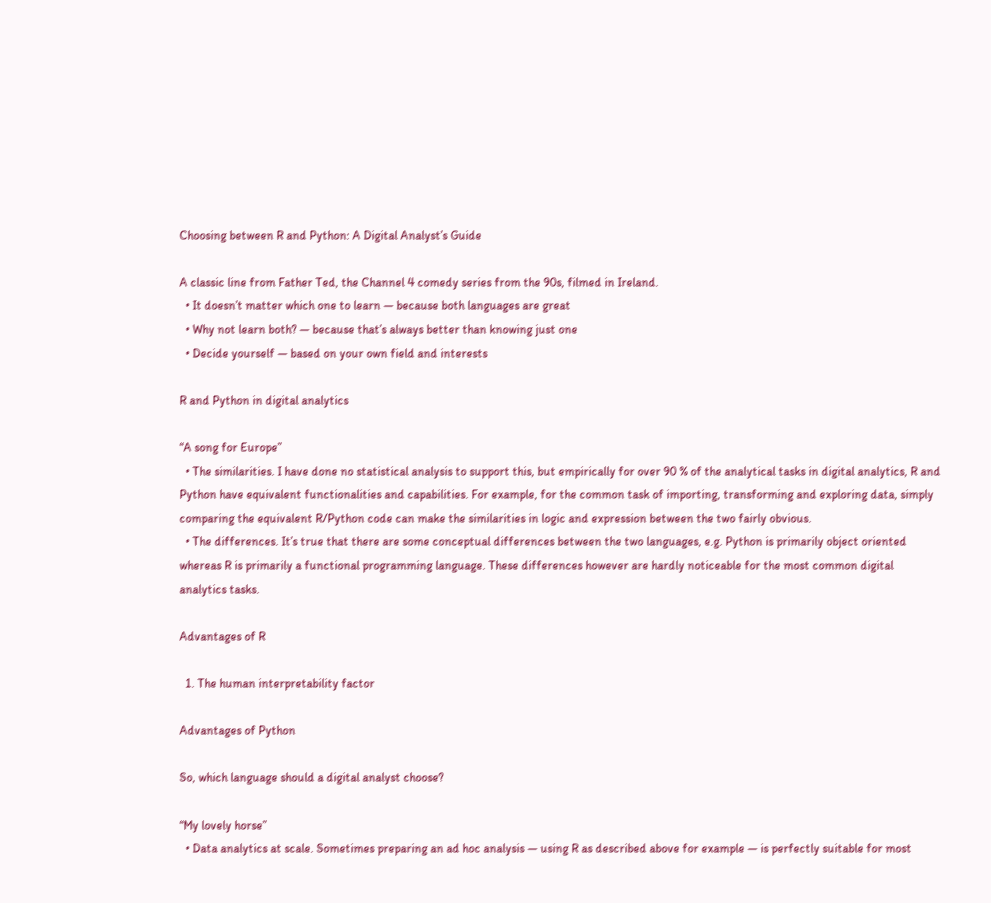Choosing between R and Python: A Digital Analyst’s Guide

A classic line from Father Ted, the Channel 4 comedy series from the 90s, filmed in Ireland.
  • It doesn’t matter which one to learn — because both languages are great
  • Why not learn both? — because that’s always better than knowing just one
  • Decide yourself — based on your own field and interests

R and Python in digital analytics

“A song for Europe”
  • The similarities. I have done no statistical analysis to support this, but empirically for over 90 % of the analytical tasks in digital analytics, R and Python have equivalent functionalities and capabilities. For example, for the common task of importing, transforming and exploring data, simply comparing the equivalent R/Python code can make the similarities in logic and expression between the two fairly obvious.
  • The differences. It’s true that there are some conceptual differences between the two languages, e.g. Python is primarily object oriented whereas R is primarily a functional programming language. These differences however are hardly noticeable for the most common digital analytics tasks.

Advantages of R

  1. The human interpretability factor

Advantages of Python

So, which language should a digital analyst choose?

“My lovely horse”
  • Data analytics at scale. Sometimes preparing an ad hoc analysis — using R as described above for example — is perfectly suitable for most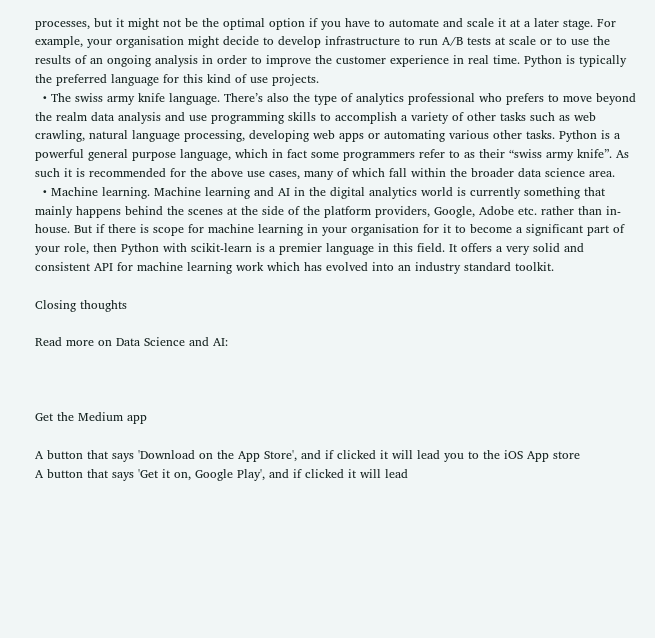processes, but it might not be the optimal option if you have to automate and scale it at a later stage. For example, your organisation might decide to develop infrastructure to run A/B tests at scale or to use the results of an ongoing analysis in order to improve the customer experience in real time. Python is typically the preferred language for this kind of use projects.
  • The swiss army knife language. There’s also the type of analytics professional who prefers to move beyond the realm data analysis and use programming skills to accomplish a variety of other tasks such as web crawling, natural language processing, developing web apps or automating various other tasks. Python is a powerful general purpose language, which in fact some programmers refer to as their “swiss army knife”. As such it is recommended for the above use cases, many of which fall within the broader data science area.
  • Machine learning. Machine learning and AI in the digital analytics world is currently something that mainly happens behind the scenes at the side of the platform providers, Google, Adobe etc. rather than in-house. But if there is scope for machine learning in your organisation for it to become a significant part of your role, then Python with scikit-learn is a premier language in this field. It offers a very solid and consistent API for machine learning work which has evolved into an industry standard toolkit.

Closing thoughts

Read more on Data Science and AI:



Get the Medium app

A button that says 'Download on the App Store', and if clicked it will lead you to the iOS App store
A button that says 'Get it on, Google Play', and if clicked it will lead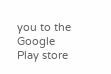you to the Google Play store